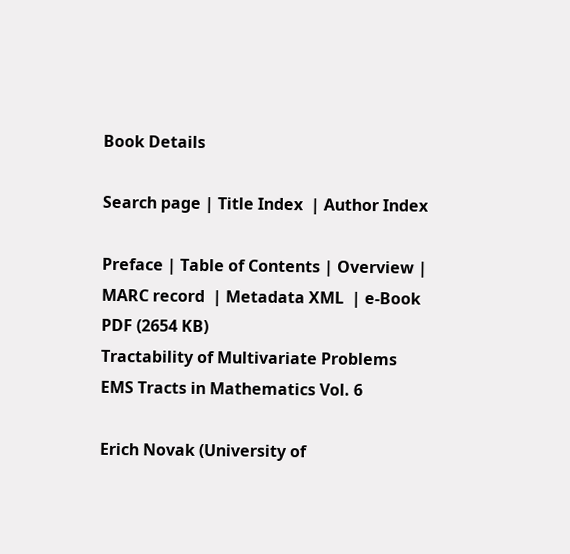Book Details

Search page | Title Index  | Author Index

Preface | Table of Contents | Overview | MARC record  | Metadata XML  | e-Book PDF (2654 KB)
Tractability of Multivariate Problems
EMS Tracts in Mathematics Vol. 6

Erich Novak (University of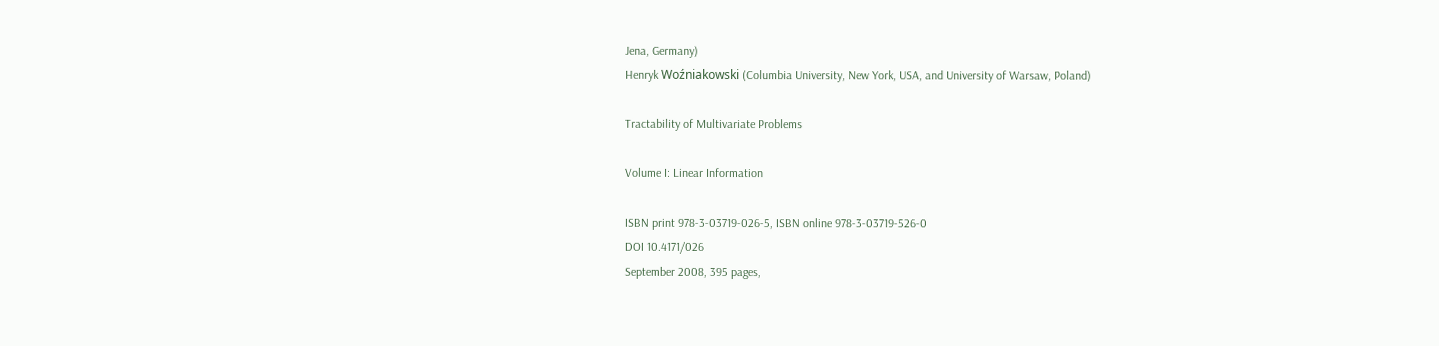Jena, Germany)
Henryk Woźniakowski (Columbia University, New York, USA, and University of Warsaw, Poland)

Tractability of Multivariate Problems

Volume I: Linear Information

ISBN print 978-3-03719-026-5, ISBN online 978-3-03719-526-0
DOI 10.4171/026
September 2008, 395 pages,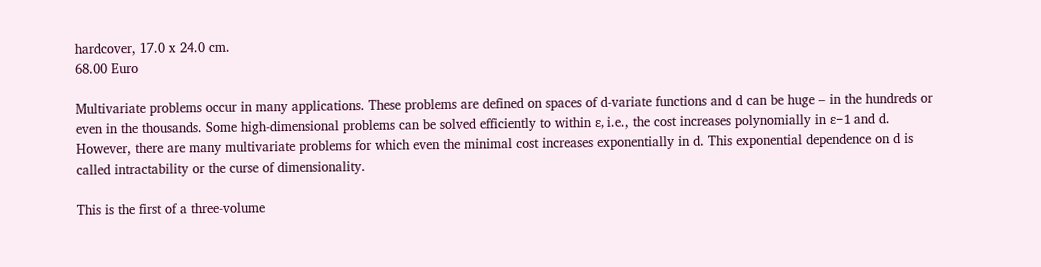hardcover, 17.0 x 24.0 cm.
68.00 Euro

Multivariate problems occur in many applications. These problems are defined on spaces of d-variate functions and d can be huge – in the hundreds or even in the thousands. Some high-dimensional problems can be solved efficiently to within ε, i.e., the cost increases polynomially in ε−1 and d. However, there are many multivariate problems for which even the minimal cost increases exponentially in d. This exponential dependence on d is called intractability or the curse of dimensionality.

This is the first of a three-volume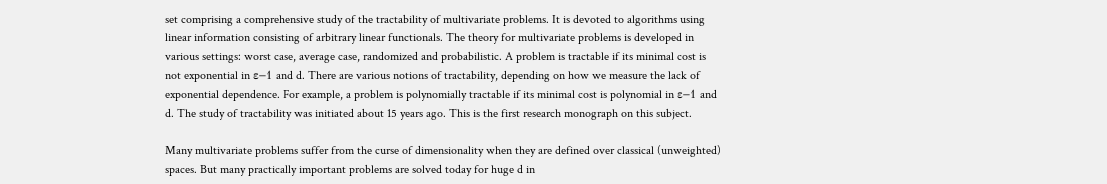set comprising a comprehensive study of the tractability of multivariate problems. It is devoted to algorithms using linear information consisting of arbitrary linear functionals. The theory for multivariate problems is developed in various settings: worst case, average case, randomized and probabilistic. A problem is tractable if its minimal cost is not exponential in ε−1 and d. There are various notions of tractability, depending on how we measure the lack of exponential dependence. For example, a problem is polynomially tractable if its minimal cost is polynomial in ε−1 and d. The study of tractability was initiated about 15 years ago. This is the first research monograph on this subject.

Many multivariate problems suffer from the curse of dimensionality when they are defined over classical (unweighted) spaces. But many practically important problems are solved today for huge d in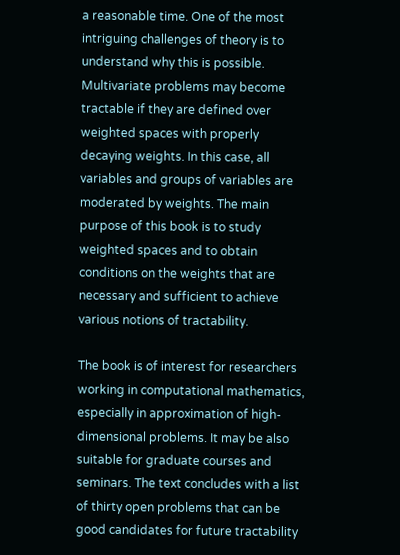a reasonable time. One of the most intriguing challenges of theory is to understand why this is possible. Multivariate problems may become tractable if they are defined over weighted spaces with properly decaying weights. In this case, all variables and groups of variables are moderated by weights. The main purpose of this book is to study weighted spaces and to obtain conditions on the weights that are necessary and sufficient to achieve various notions of tractability.

The book is of interest for researchers working in computational mathematics, especially in approximation of high-dimensional problems. It may be also suitable for graduate courses and seminars. The text concludes with a list of thirty open problems that can be good candidates for future tractability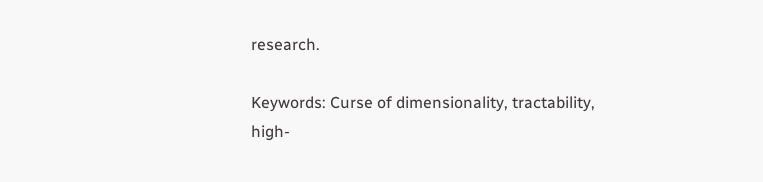research.

Keywords: Curse of dimensionality, tractability, high-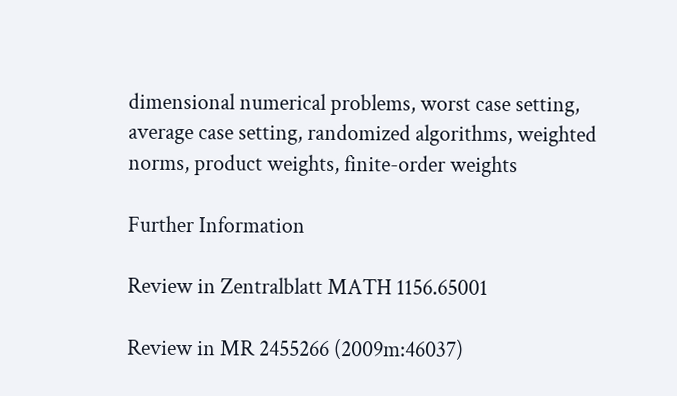dimensional numerical problems, worst case setting, average case setting, randomized algorithms, weighted norms, product weights, finite-order weights

Further Information

Review in Zentralblatt MATH 1156.65001

Review in MR 2455266 (2009m:46037)